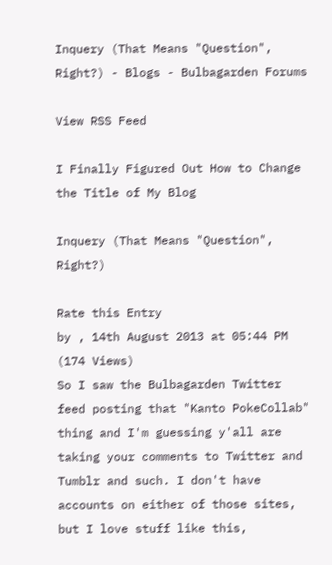Inquery (That Means "Question", Right?) - Blogs - Bulbagarden Forums

View RSS Feed

I Finally Figured Out How to Change the Title of My Blog

Inquery (That Means "Question", Right?)

Rate this Entry
by , 14th August 2013 at 05:44 PM (174 Views)
So I saw the Bulbagarden Twitter feed posting that "Kanto PokeCollab" thing and I'm guessing y'all are taking your comments to Twitter and Tumblr and such. I don't have accounts on either of those sites, but I love stuff like this,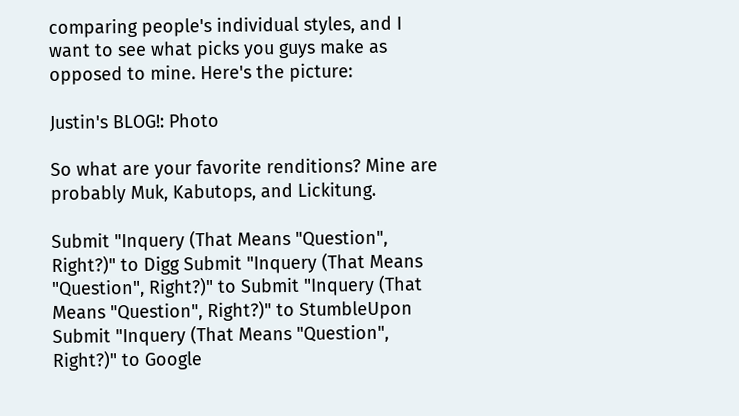comparing people's individual styles, and I want to see what picks you guys make as opposed to mine. Here's the picture:

Justin's BLOG!: Photo

So what are your favorite renditions? Mine are probably Muk, Kabutops, and Lickitung.

Submit "Inquery (That Means "Question", Right?)" to Digg Submit "Inquery (That Means "Question", Right?)" to Submit "Inquery (That Means "Question", Right?)" to StumbleUpon Submit "Inquery (That Means "Question", Right?)" to Google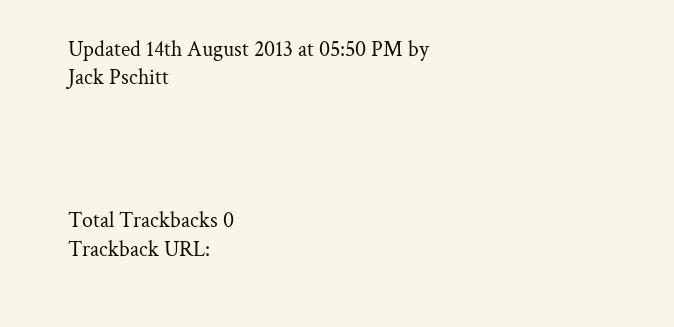Updated 14th August 2013 at 05:50 PM by Jack Pschitt




Total Trackbacks 0
Trackback URL: